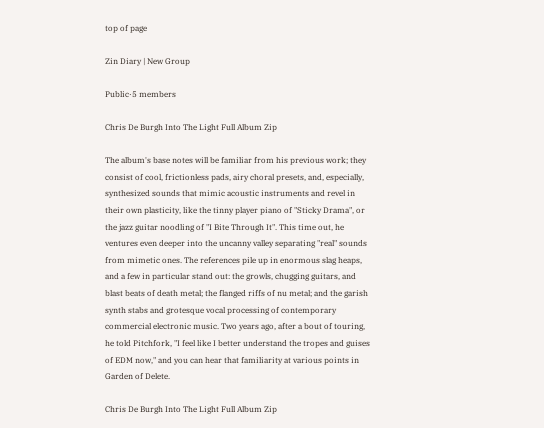top of page

Zin Diary | New Group

Public·5 members

Chris De Burgh Into The Light Full Album Zip

The album's base notes will be familiar from his previous work; they consist of cool, frictionless pads, airy choral presets, and, especially, synthesized sounds that mimic acoustic instruments and revel in their own plasticity, like the tinny player piano of "Sticky Drama", or the jazz guitar noodling of "I Bite Through It". This time out, he ventures even deeper into the uncanny valley separating "real" sounds from mimetic ones. The references pile up in enormous slag heaps, and a few in particular stand out: the growls, chugging guitars, and blast beats of death metal; the flanged riffs of nu metal; and the garish synth stabs and grotesque vocal processing of contemporary commercial electronic music. Two years ago, after a bout of touring, he told Pitchfork, "I feel like I better understand the tropes and guises of EDM now," and you can hear that familiarity at various points in Garden of Delete.

Chris De Burgh Into The Light Full Album Zip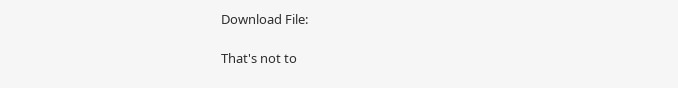Download File:

That's not to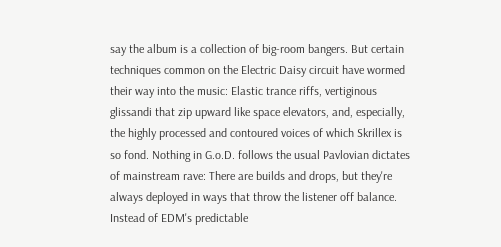say the album is a collection of big-room bangers. But certain techniques common on the Electric Daisy circuit have wormed their way into the music: Elastic trance riffs, vertiginous glissandi that zip upward like space elevators, and, especially, the highly processed and contoured voices of which Skrillex is so fond. Nothing in G.o.D. follows the usual Pavlovian dictates of mainstream rave: There are builds and drops, but they're always deployed in ways that throw the listener off balance. Instead of EDM's predictable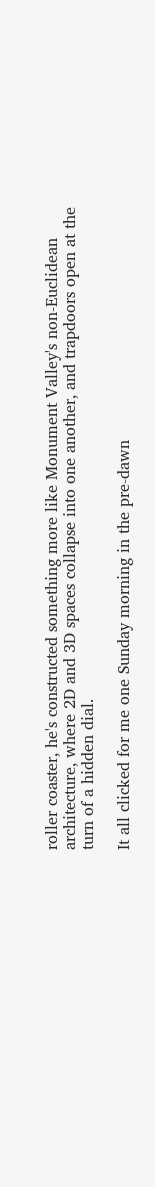roller coaster, he's constructed something more like Monument Valley's non-Euclidean architecture, where 2D and 3D spaces collapse into one another, and trapdoors open at the turn of a hidden dial.

It all clicked for me one Sunday morning in the pre-dawn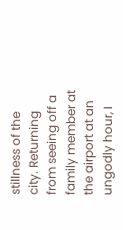stillness of the city. Returning from seeing off a family member at the airport at an ungodly hour, I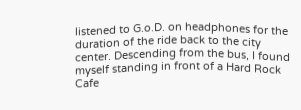listened to G.o.D. on headphones for the duration of the ride back to the city center. Descending from the bus, I found myself standing in front of a Hard Rock Cafe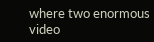where two enormous video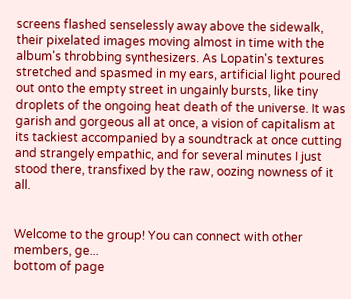screens flashed senselessly away above the sidewalk, their pixelated images moving almost in time with the album's throbbing synthesizers. As Lopatin's textures stretched and spasmed in my ears, artificial light poured out onto the empty street in ungainly bursts, like tiny droplets of the ongoing heat death of the universe. It was garish and gorgeous all at once, a vision of capitalism at its tackiest accompanied by a soundtrack at once cutting and strangely empathic, and for several minutes I just stood there, transfixed by the raw, oozing nowness of it all.


Welcome to the group! You can connect with other members, ge...
bottom of page